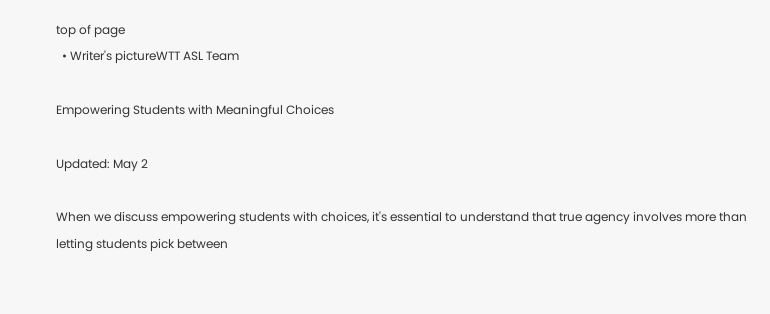top of page
  • Writer's pictureWTT ASL Team

Empowering Students with Meaningful Choices

Updated: May 2

When we discuss empowering students with choices, it's essential to understand that true agency involves more than letting students pick between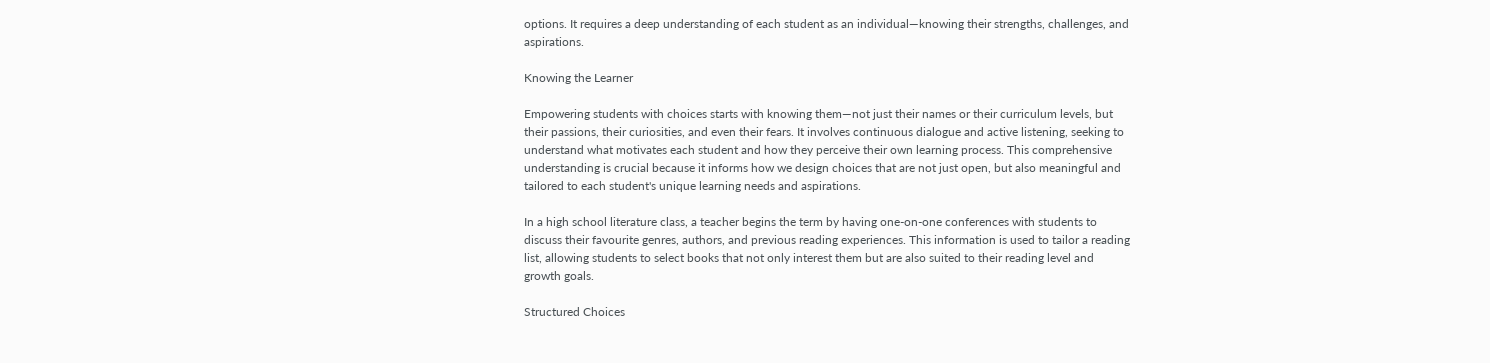options. It requires a deep understanding of each student as an individual—knowing their strengths, challenges, and aspirations.

Knowing the Learner

Empowering students with choices starts with knowing them—not just their names or their curriculum levels, but their passions, their curiosities, and even their fears. It involves continuous dialogue and active listening, seeking to understand what motivates each student and how they perceive their own learning process. This comprehensive understanding is crucial because it informs how we design choices that are not just open, but also meaningful and tailored to each student's unique learning needs and aspirations.

In a high school literature class, a teacher begins the term by having one-on-one conferences with students to discuss their favourite genres, authors, and previous reading experiences. This information is used to tailor a reading list, allowing students to select books that not only interest them but are also suited to their reading level and growth goals.

Structured Choices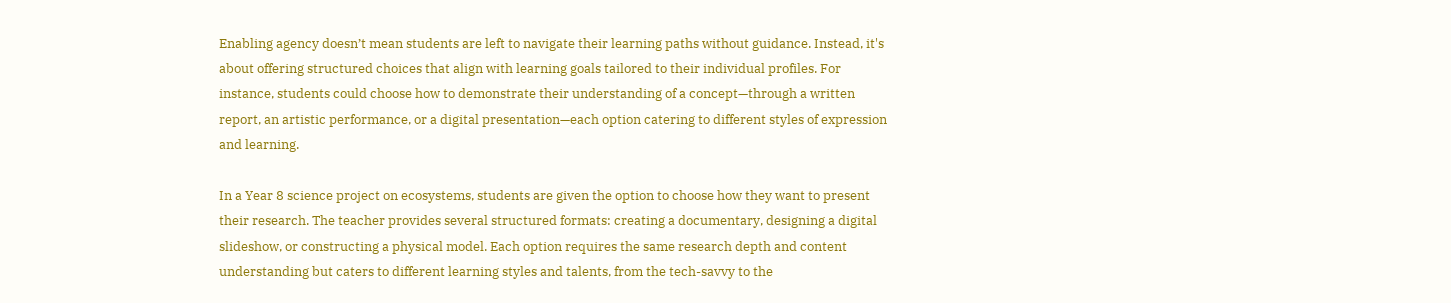Enabling agency doesn’t mean students are left to navigate their learning paths without guidance. Instead, it's about offering structured choices that align with learning goals tailored to their individual profiles. For instance, students could choose how to demonstrate their understanding of a concept—through a written report, an artistic performance, or a digital presentation—each option catering to different styles of expression and learning.

In a Year 8 science project on ecosystems, students are given the option to choose how they want to present their research. The teacher provides several structured formats: creating a documentary, designing a digital slideshow, or constructing a physical model. Each option requires the same research depth and content understanding but caters to different learning styles and talents, from the tech-savvy to the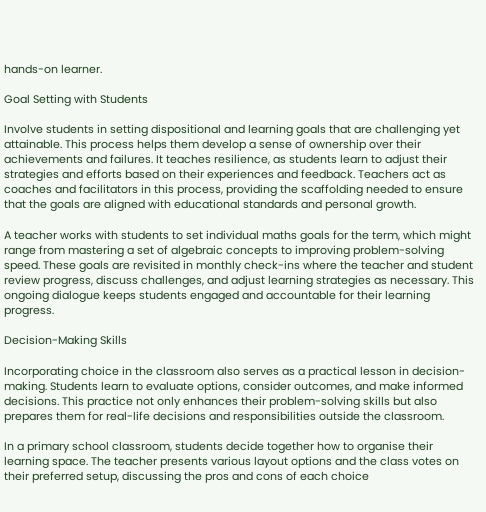hands-on learner.

Goal Setting with Students

Involve students in setting dispositional and learning goals that are challenging yet attainable. This process helps them develop a sense of ownership over their achievements and failures. It teaches resilience, as students learn to adjust their strategies and efforts based on their experiences and feedback. Teachers act as coaches and facilitators in this process, providing the scaffolding needed to ensure that the goals are aligned with educational standards and personal growth.

A teacher works with students to set individual maths goals for the term, which might range from mastering a set of algebraic concepts to improving problem-solving speed. These goals are revisited in monthly check-ins where the teacher and student review progress, discuss challenges, and adjust learning strategies as necessary. This ongoing dialogue keeps students engaged and accountable for their learning progress.

Decision-Making Skills

Incorporating choice in the classroom also serves as a practical lesson in decision-making. Students learn to evaluate options, consider outcomes, and make informed decisions. This practice not only enhances their problem-solving skills but also prepares them for real-life decisions and responsibilities outside the classroom.

In a primary school classroom, students decide together how to organise their learning space. The teacher presents various layout options and the class votes on their preferred setup, discussing the pros and cons of each choice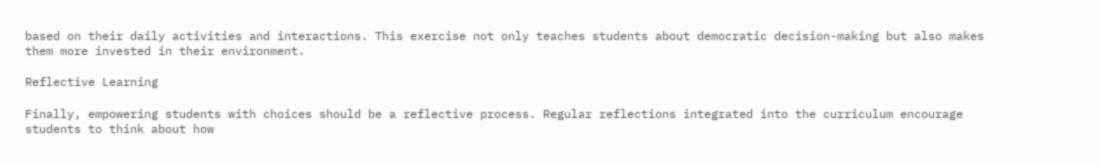based on their daily activities and interactions. This exercise not only teaches students about democratic decision-making but also makes them more invested in their environment.

Reflective Learning

Finally, empowering students with choices should be a reflective process. Regular reflections integrated into the curriculum encourage students to think about how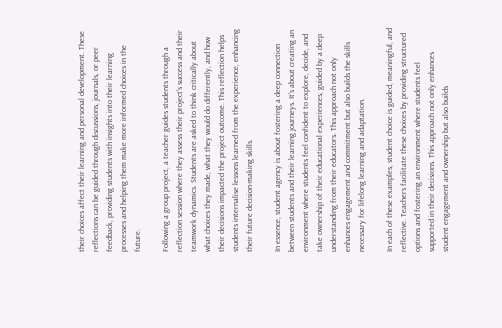their choices affect their learning and personal development. These reflections can be guided through discussions, journals, or peer feedback, providing students with insights into their learning processes and helping them make more informed choices in the future.

Following a group project, a teacher guides students through a reflection session where they assess their project's success and their teamwork dynamics. Students are asked to think critically about what choices they made, what they would do differently, and how their decisions impacted the project outcome. This reflection helps students internalise lessons learned from the experience, enhancing their future decision-making skills.

In essence, student agency is about fostering a deep connection between students and their learning journeys. It's about creating an environment where students feel confident to explore, decide, and take ownership of their educational experiences, guided by a deep understanding from their educators. This approach not only enhances engagement and commitment but also builds the skills necessary for lifelong learning and adaptation.

In each of these examples, student choice is guided, meaningful, and reflective. Teachers facilitate these choices by providing structured options and fostering an environment where students feel supported in their decisions. This approach not only enhances student engagement and ownership but also builds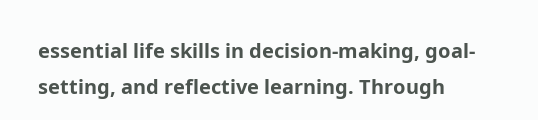essential life skills in decision-making, goal-setting, and reflective learning. Through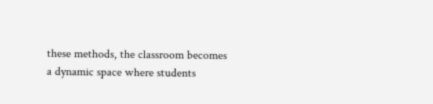these methods, the classroom becomes a dynamic space where students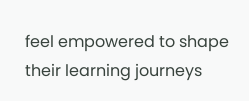feel empowered to shape their learning journeys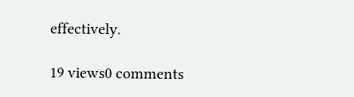effectively.

19 views0 comments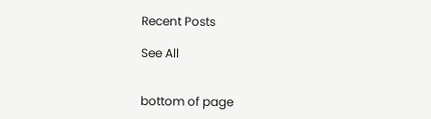Recent Posts

See All


bottom of page